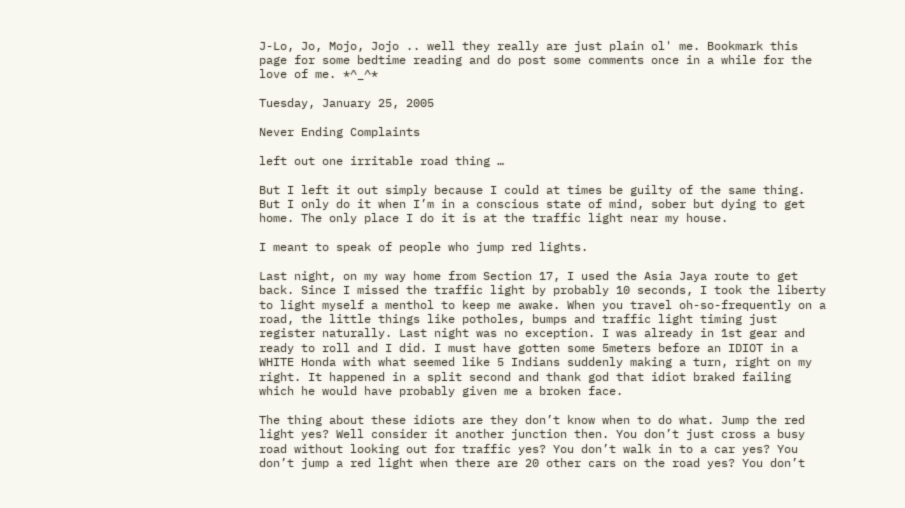J-Lo, Jo, Mojo, Jojo .. well they really are just plain ol' me. Bookmark this page for some bedtime reading and do post some comments once in a while for the love of me. *^_^*

Tuesday, January 25, 2005

Never Ending Complaints

left out one irritable road thing …

But I left it out simply because I could at times be guilty of the same thing. But I only do it when I’m in a conscious state of mind, sober but dying to get home. The only place I do it is at the traffic light near my house.

I meant to speak of people who jump red lights.

Last night, on my way home from Section 17, I used the Asia Jaya route to get back. Since I missed the traffic light by probably 10 seconds, I took the liberty to light myself a menthol to keep me awake. When you travel oh-so-frequently on a road, the little things like potholes, bumps and traffic light timing just register naturally. Last night was no exception. I was already in 1st gear and ready to roll and I did. I must have gotten some 5meters before an IDIOT in a WHITE Honda with what seemed like 5 Indians suddenly making a turn, right on my right. It happened in a split second and thank god that idiot braked failing which he would have probably given me a broken face.

The thing about these idiots are they don’t know when to do what. Jump the red light yes? Well consider it another junction then. You don’t just cross a busy road without looking out for traffic yes? You don’t walk in to a car yes? You don’t jump a red light when there are 20 other cars on the road yes? You don’t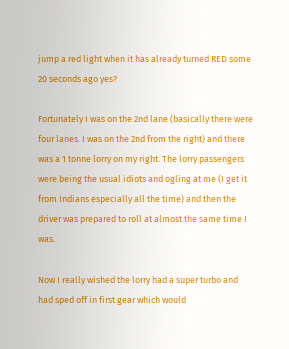jump a red light when it has already turned RED some 20 seconds ago yes?

Fortunately I was on the 2nd lane (basically there were four lanes. I was on the 2nd from the right) and there was a 1 tonne lorry on my right. The lorry passengers were being the usual idiots and ogling at me (I get it from Indians especially all the time) and then the driver was prepared to roll at almost the same time I was.

Now I really wished the lorry had a super turbo and had sped off in first gear which would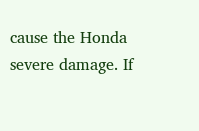cause the Honda severe damage. If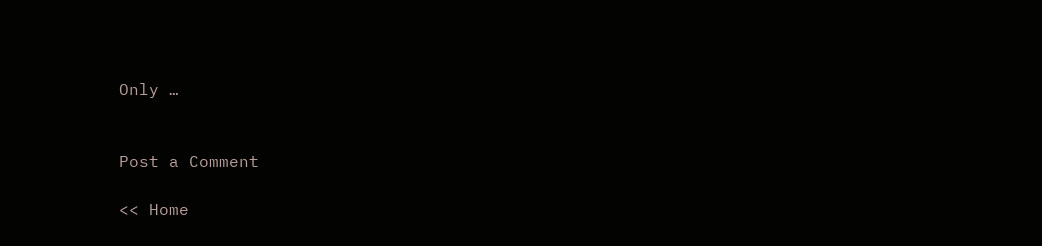Only …


Post a Comment

<< Home